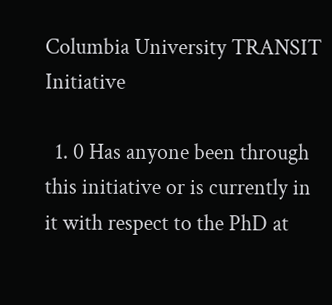Columbia University TRANSIT Initiative

  1. 0 Has anyone been through this initiative or is currently in it with respect to the PhD at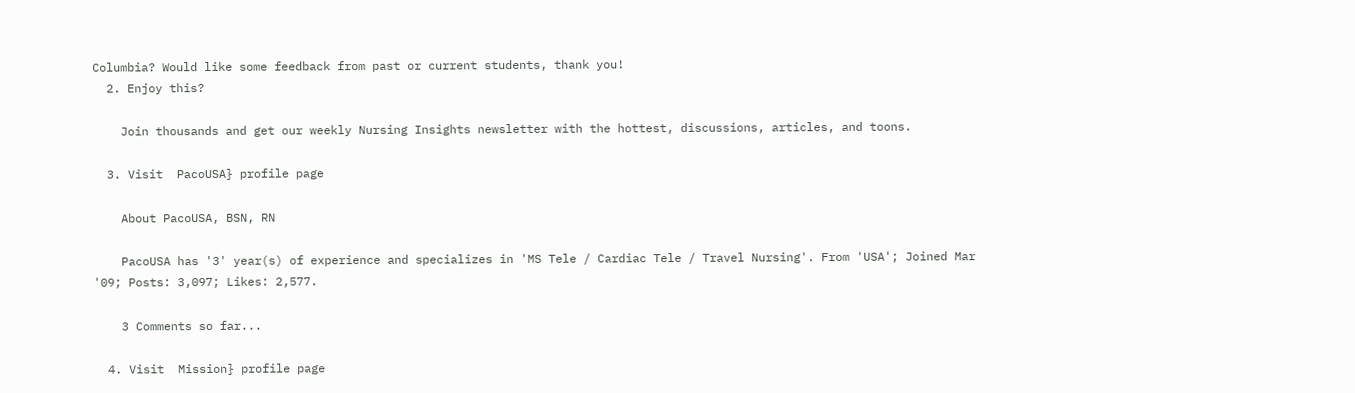Columbia? Would like some feedback from past or current students, thank you!
  2. Enjoy this?

    Join thousands and get our weekly Nursing Insights newsletter with the hottest, discussions, articles, and toons.

  3. Visit  PacoUSA} profile page

    About PacoUSA, BSN, RN

    PacoUSA has '3' year(s) of experience and specializes in 'MS Tele / Cardiac Tele / Travel Nursing'. From 'USA'; Joined Mar '09; Posts: 3,097; Likes: 2,577.

    3 Comments so far...

  4. Visit  Mission} profile page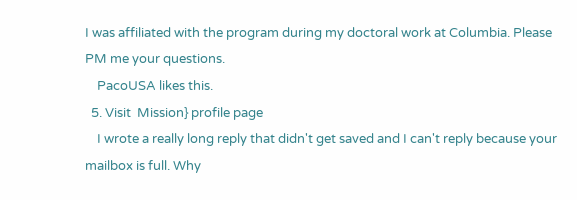I was affiliated with the program during my doctoral work at Columbia. Please PM me your questions.
    PacoUSA likes this.
  5. Visit  Mission} profile page
    I wrote a really long reply that didn't get saved and I can't reply because your mailbox is full. Why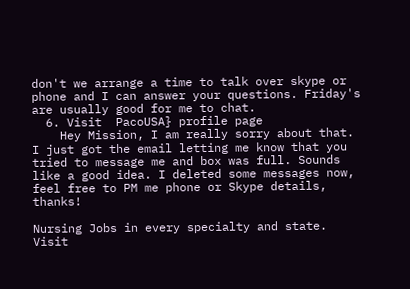don't we arrange a time to talk over skype or phone and I can answer your questions. Friday's are usually good for me to chat.
  6. Visit  PacoUSA} profile page
    Hey Mission, I am really sorry about that. I just got the email letting me know that you tried to message me and box was full. Sounds like a good idea. I deleted some messages now, feel free to PM me phone or Skype details, thanks!

Nursing Jobs in every specialty and state. Visit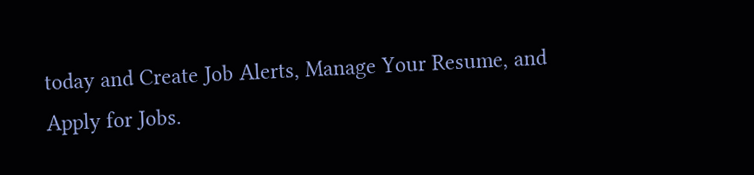today and Create Job Alerts, Manage Your Resume, and Apply for Jobs.